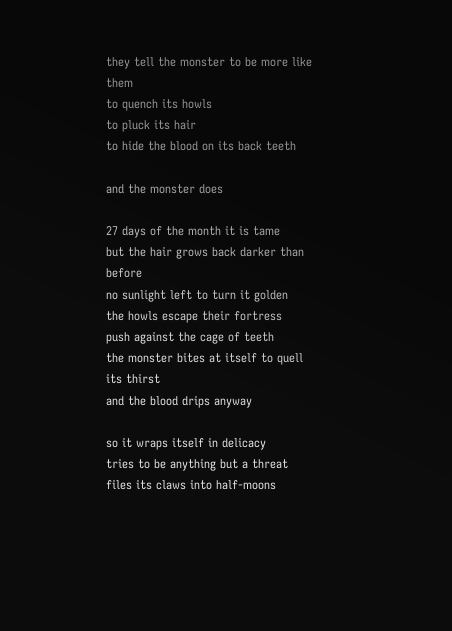they tell the monster to be more like them
to quench its howls
to pluck its hair
to hide the blood on its back teeth

and the monster does

27 days of the month it is tame
but the hair grows back darker than before
no sunlight left to turn it golden
the howls escape their fortress
push against the cage of teeth
the monster bites at itself to quell its thirst
and the blood drips anyway

so it wraps itself in delicacy
tries to be anything but a threat
files its claws into half-moons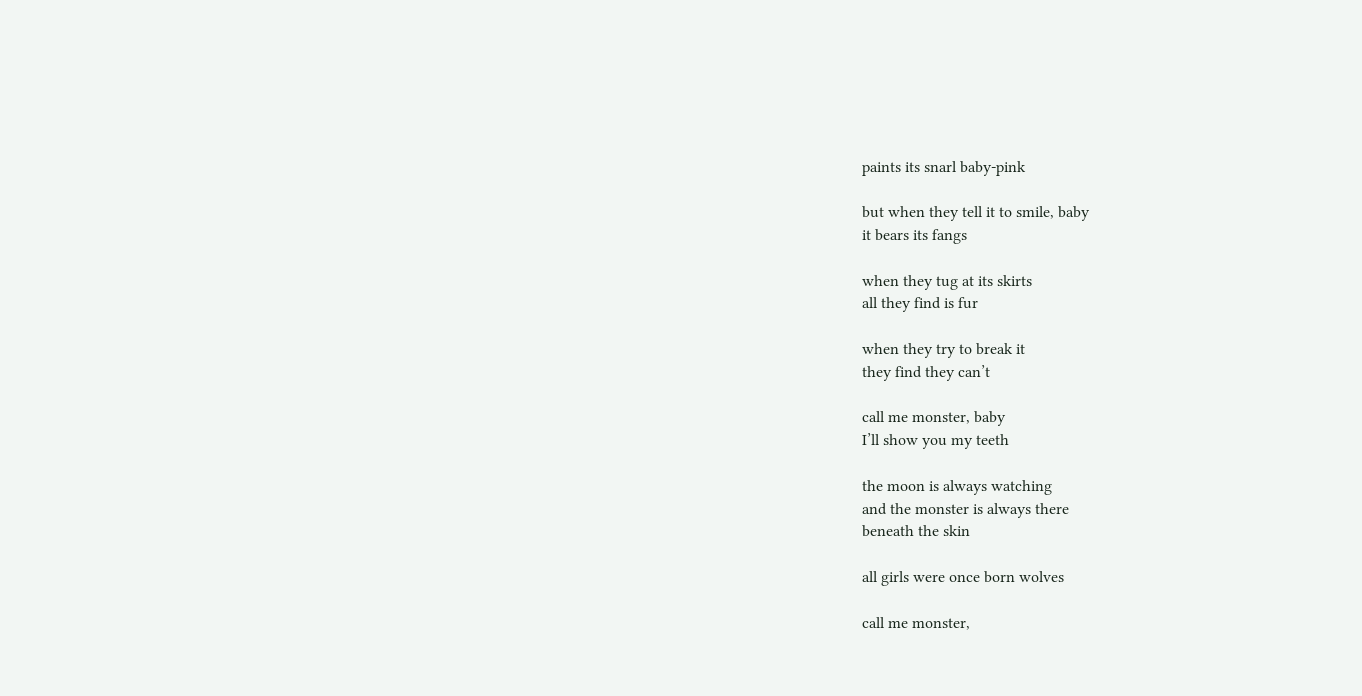paints its snarl baby-pink

but when they tell it to smile, baby
it bears its fangs

when they tug at its skirts
all they find is fur

when they try to break it
they find they can’t

call me monster, baby
I’ll show you my teeth

the moon is always watching
and the monster is always there
beneath the skin

all girls were once born wolves

call me monster,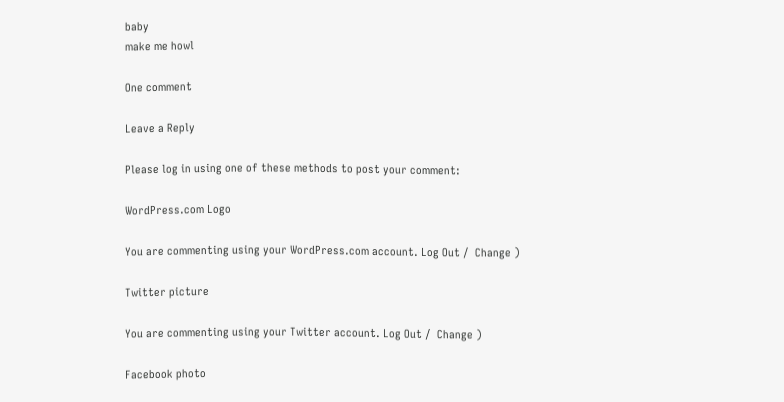baby
make me howl

One comment

Leave a Reply

Please log in using one of these methods to post your comment:

WordPress.com Logo

You are commenting using your WordPress.com account. Log Out /  Change )

Twitter picture

You are commenting using your Twitter account. Log Out /  Change )

Facebook photo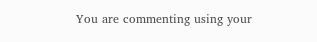You are commenting using your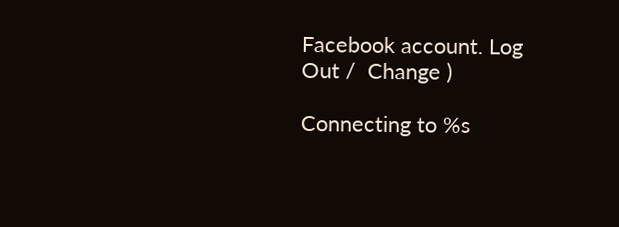Facebook account. Log Out /  Change )

Connecting to %s